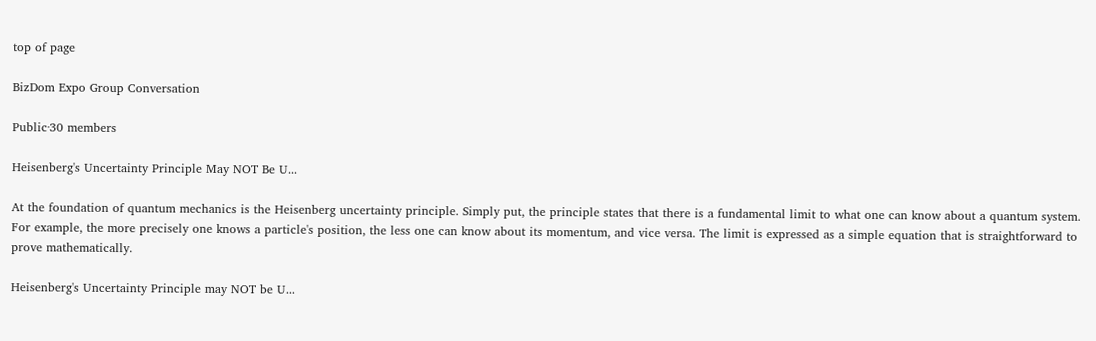top of page

BizDom Expo Group Conversation

Public·30 members

Heisenberg's Uncertainty Principle May NOT Be U...

At the foundation of quantum mechanics is the Heisenberg uncertainty principle. Simply put, the principle states that there is a fundamental limit to what one can know about a quantum system. For example, the more precisely one knows a particle's position, the less one can know about its momentum, and vice versa. The limit is expressed as a simple equation that is straightforward to prove mathematically.

Heisenberg's Uncertainty Principle may NOT be U...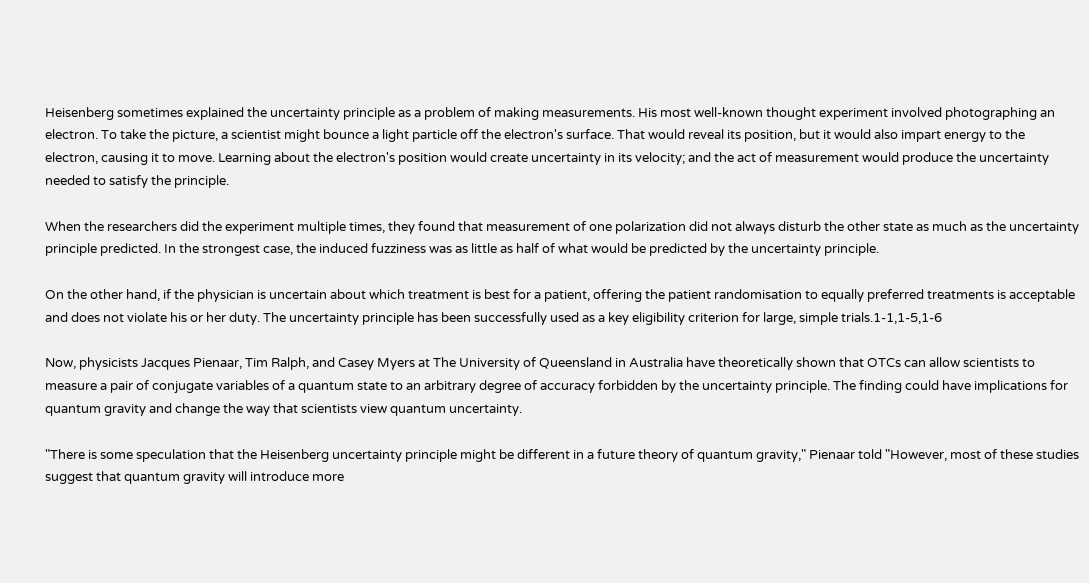Heisenberg sometimes explained the uncertainty principle as a problem of making measurements. His most well-known thought experiment involved photographing an electron. To take the picture, a scientist might bounce a light particle off the electron's surface. That would reveal its position, but it would also impart energy to the electron, causing it to move. Learning about the electron's position would create uncertainty in its velocity; and the act of measurement would produce the uncertainty needed to satisfy the principle.

When the researchers did the experiment multiple times, they found that measurement of one polarization did not always disturb the other state as much as the uncertainty principle predicted. In the strongest case, the induced fuzziness was as little as half of what would be predicted by the uncertainty principle.

On the other hand, if the physician is uncertain about which treatment is best for a patient, offering the patient randomisation to equally preferred treatments is acceptable and does not violate his or her duty. The uncertainty principle has been successfully used as a key eligibility criterion for large, simple trials.1-1,1-5,1-6

Now, physicists Jacques Pienaar, Tim Ralph, and Casey Myers at The University of Queensland in Australia have theoretically shown that OTCs can allow scientists to measure a pair of conjugate variables of a quantum state to an arbitrary degree of accuracy forbidden by the uncertainty principle. The finding could have implications for quantum gravity and change the way that scientists view quantum uncertainty.

"There is some speculation that the Heisenberg uncertainty principle might be different in a future theory of quantum gravity," Pienaar told "However, most of these studies suggest that quantum gravity will introduce more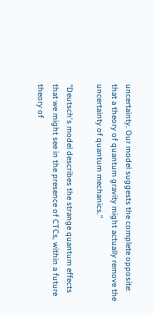uncertainty. Our model suggests the complete opposite: that a theory of quantum gravity might actually remove the uncertainty of quantum mechanics."

"Deutsch's model describes the strange quantum effects that we might see in the presence of CTCs, within a future theory of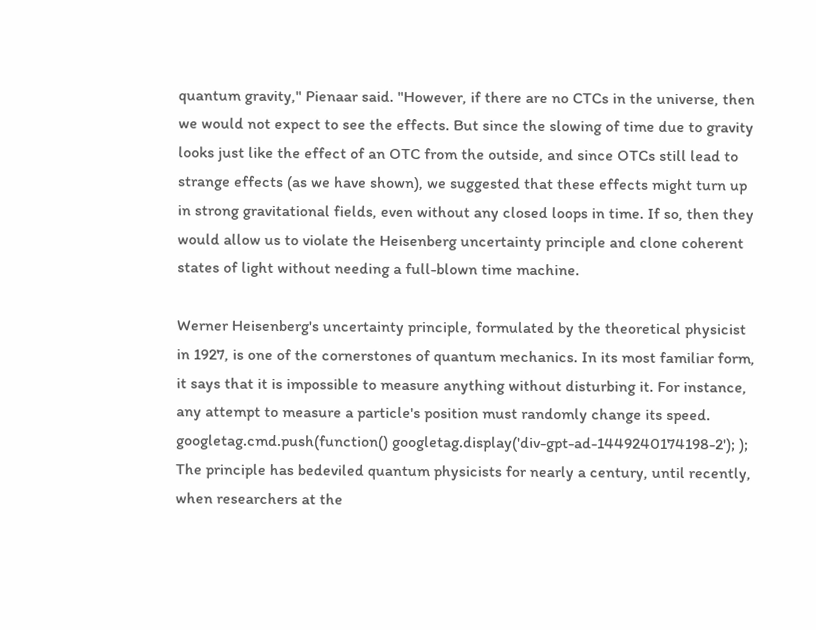quantum gravity," Pienaar said. "However, if there are no CTCs in the universe, then we would not expect to see the effects. But since the slowing of time due to gravity looks just like the effect of an OTC from the outside, and since OTCs still lead to strange effects (as we have shown), we suggested that these effects might turn up in strong gravitational fields, even without any closed loops in time. If so, then they would allow us to violate the Heisenberg uncertainty principle and clone coherent states of light without needing a full-blown time machine.

Werner Heisenberg's uncertainty principle, formulated by the theoretical physicist in 1927, is one of the cornerstones of quantum mechanics. In its most familiar form, it says that it is impossible to measure anything without disturbing it. For instance, any attempt to measure a particle's position must randomly change its speed. googletag.cmd.push(function() googletag.display('div-gpt-ad-1449240174198-2'); ); The principle has bedeviled quantum physicists for nearly a century, until recently, when researchers at the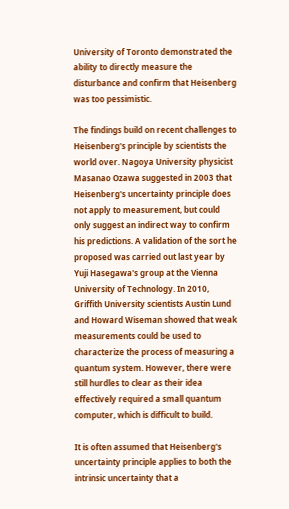University of Toronto demonstrated the ability to directly measure the disturbance and confirm that Heisenberg was too pessimistic.

The findings build on recent challenges to Heisenberg's principle by scientists the world over. Nagoya University physicist Masanao Ozawa suggested in 2003 that Heisenberg's uncertainty principle does not apply to measurement, but could only suggest an indirect way to confirm his predictions. A validation of the sort he proposed was carried out last year by Yuji Hasegawa's group at the Vienna University of Technology. In 2010, Griffith University scientists Austin Lund and Howard Wiseman showed that weak measurements could be used to characterize the process of measuring a quantum system. However, there were still hurdles to clear as their idea effectively required a small quantum computer, which is difficult to build.

It is often assumed that Heisenberg's uncertainty principle applies to both the intrinsic uncertainty that a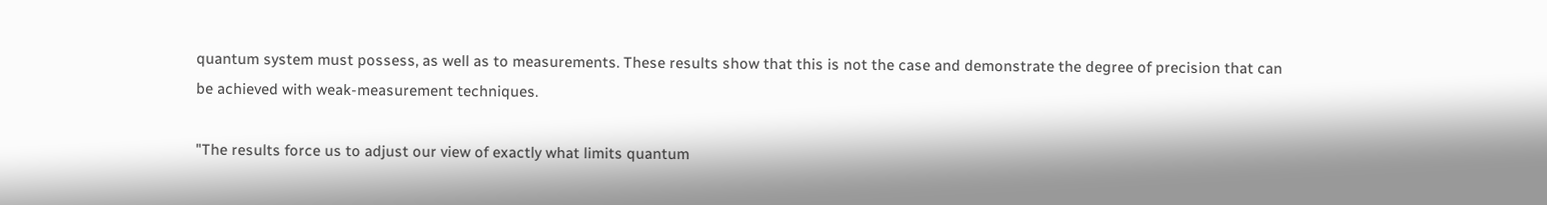quantum system must possess, as well as to measurements. These results show that this is not the case and demonstrate the degree of precision that can be achieved with weak-measurement techniques.

"The results force us to adjust our view of exactly what limits quantum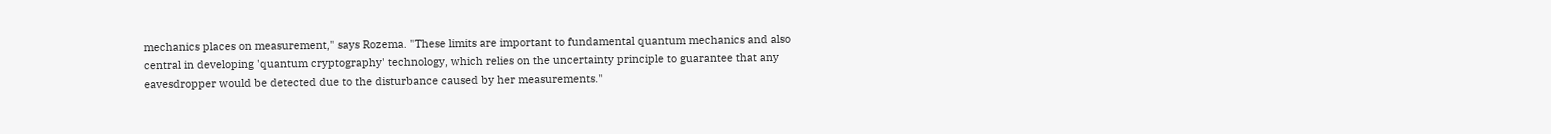mechanics places on measurement," says Rozema. "These limits are important to fundamental quantum mechanics and also central in developing 'quantum cryptography' technology, which relies on the uncertainty principle to guarantee that any eavesdropper would be detected due to the disturbance caused by her measurements."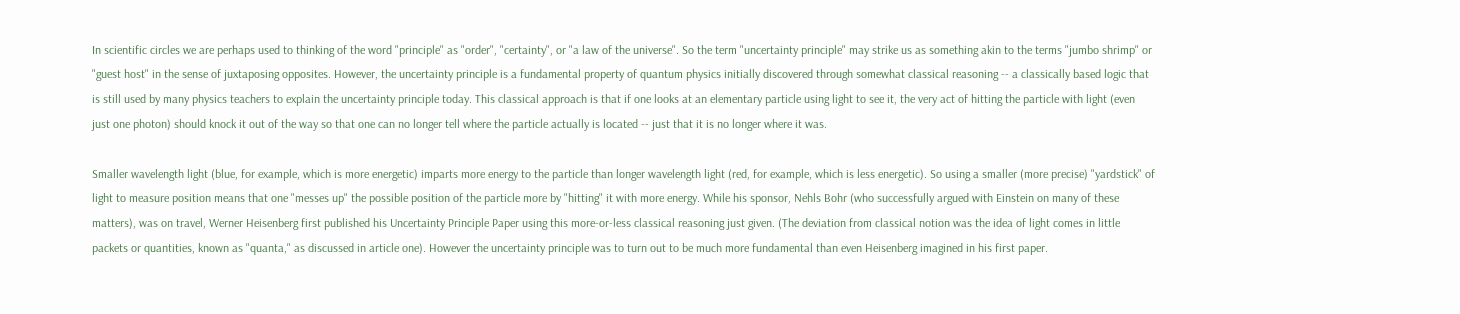In scientific circles we are perhaps used to thinking of the word "principle" as "order", "certainty", or "a law of the universe". So the term "uncertainty principle" may strike us as something akin to the terms "jumbo shrimp" or "guest host" in the sense of juxtaposing opposites. However, the uncertainty principle is a fundamental property of quantum physics initially discovered through somewhat classical reasoning -- a classically based logic that is still used by many physics teachers to explain the uncertainty principle today. This classical approach is that if one looks at an elementary particle using light to see it, the very act of hitting the particle with light (even just one photon) should knock it out of the way so that one can no longer tell where the particle actually is located -- just that it is no longer where it was.

Smaller wavelength light (blue, for example, which is more energetic) imparts more energy to the particle than longer wavelength light (red, for example, which is less energetic). So using a smaller (more precise) "yardstick" of light to measure position means that one "messes up" the possible position of the particle more by "hitting" it with more energy. While his sponsor, Nehls Bohr (who successfully argued with Einstein on many of these matters), was on travel, Werner Heisenberg first published his Uncertainty Principle Paper using this more-or-less classical reasoning just given. (The deviation from classical notion was the idea of light comes in little packets or quantities, known as "quanta," as discussed in article one). However the uncertainty principle was to turn out to be much more fundamental than even Heisenberg imagined in his first paper.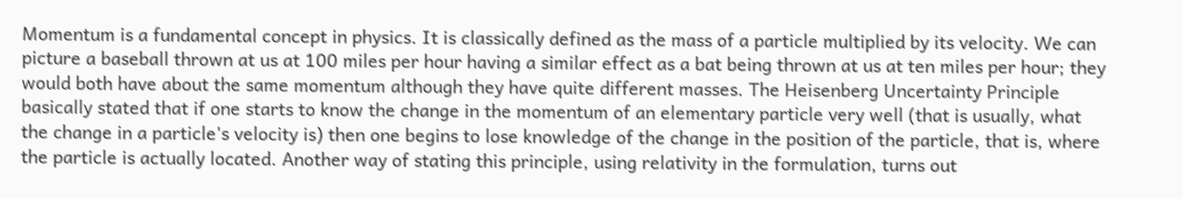Momentum is a fundamental concept in physics. It is classically defined as the mass of a particle multiplied by its velocity. We can picture a baseball thrown at us at 100 miles per hour having a similar effect as a bat being thrown at us at ten miles per hour; they would both have about the same momentum although they have quite different masses. The Heisenberg Uncertainty Principle basically stated that if one starts to know the change in the momentum of an elementary particle very well (that is usually, what the change in a particle's velocity is) then one begins to lose knowledge of the change in the position of the particle, that is, where the particle is actually located. Another way of stating this principle, using relativity in the formulation, turns out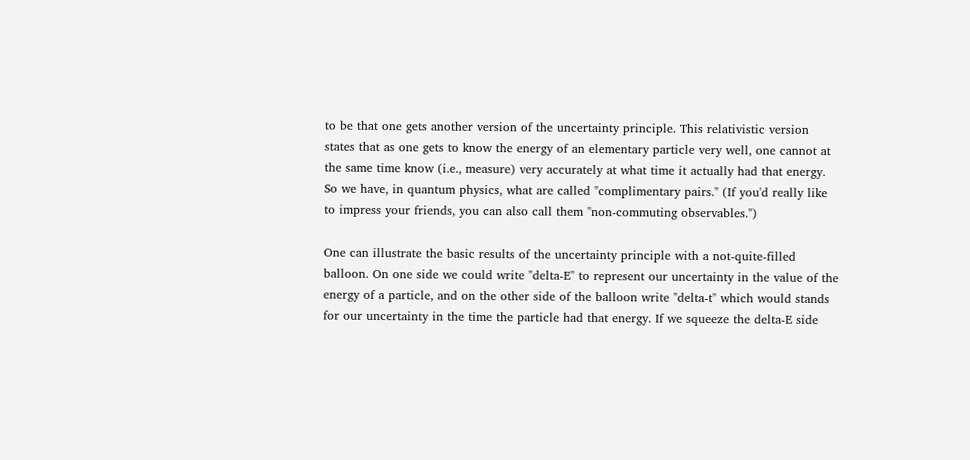to be that one gets another version of the uncertainty principle. This relativistic version states that as one gets to know the energy of an elementary particle very well, one cannot at the same time know (i.e., measure) very accurately at what time it actually had that energy. So we have, in quantum physics, what are called "complimentary pairs." (If you'd really like to impress your friends, you can also call them "non-commuting observables.")

One can illustrate the basic results of the uncertainty principle with a not-quite-filled balloon. On one side we could write "delta-E" to represent our uncertainty in the value of the energy of a particle, and on the other side of the balloon write "delta-t" which would stands for our uncertainty in the time the particle had that energy. If we squeeze the delta-E side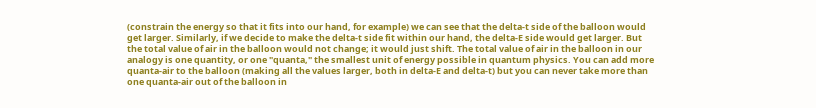(constrain the energy so that it fits into our hand, for example) we can see that the delta-t side of the balloon would get larger. Similarly, if we decide to make the delta-t side fit within our hand, the delta-E side would get larger. But the total value of air in the balloon would not change; it would just shift. The total value of air in the balloon in our analogy is one quantity, or one "quanta," the smallest unit of energy possible in quantum physics. You can add more quanta-air to the balloon (making all the values larger, both in delta-E and delta-t) but you can never take more than one quanta-air out of the balloon in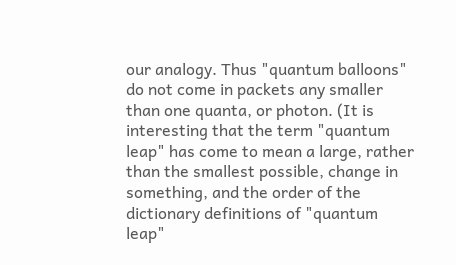our analogy. Thus "quantum balloons" do not come in packets any smaller than one quanta, or photon. (It is interesting that the term "quantum leap" has come to mean a large, rather than the smallest possible, change in something, and the order of the dictionary definitions of "quantum leap"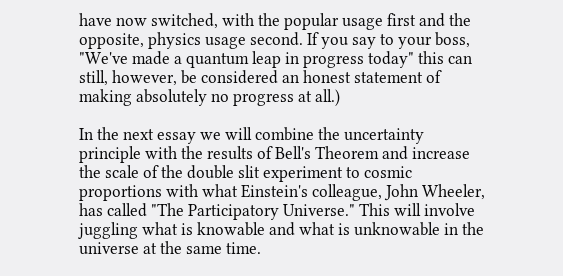have now switched, with the popular usage first and the opposite, physics usage second. If you say to your boss, "We've made a quantum leap in progress today" this can still, however, be considered an honest statement of making absolutely no progress at all.)

In the next essay we will combine the uncertainty principle with the results of Bell's Theorem and increase the scale of the double slit experiment to cosmic proportions with what Einstein's colleague, John Wheeler, has called "The Participatory Universe." This will involve juggling what is knowable and what is unknowable in the universe at the same time.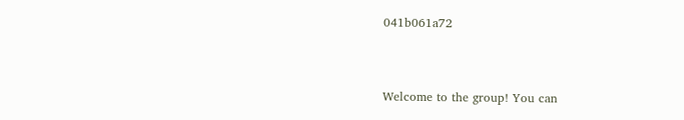041b061a72


Welcome to the group! You can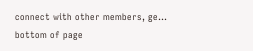connect with other members, ge...
bottom of page